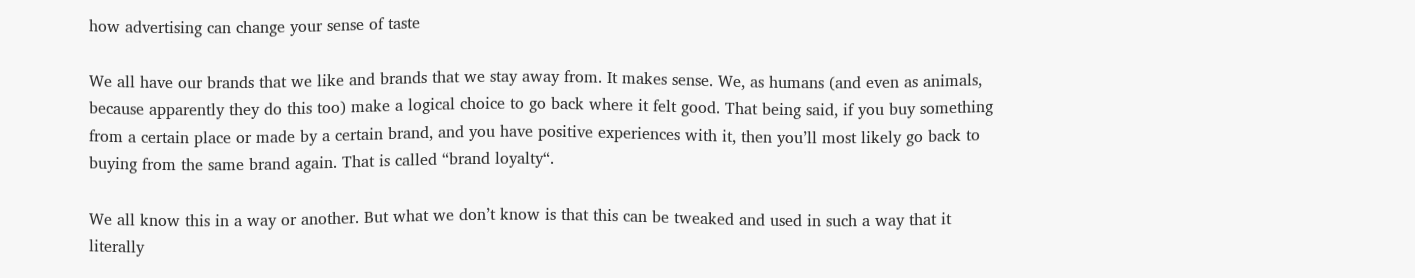how advertising can change your sense of taste

We all have our brands that we like and brands that we stay away from. It makes sense. We, as humans (and even as animals, because apparently they do this too) make a logical choice to go back where it felt good. That being said, if you buy something from a certain place or made by a certain brand, and you have positive experiences with it, then you’ll most likely go back to buying from the same brand again. That is called “brand loyalty“.

We all know this in a way or another. But what we don’t know is that this can be tweaked and used in such a way that it literally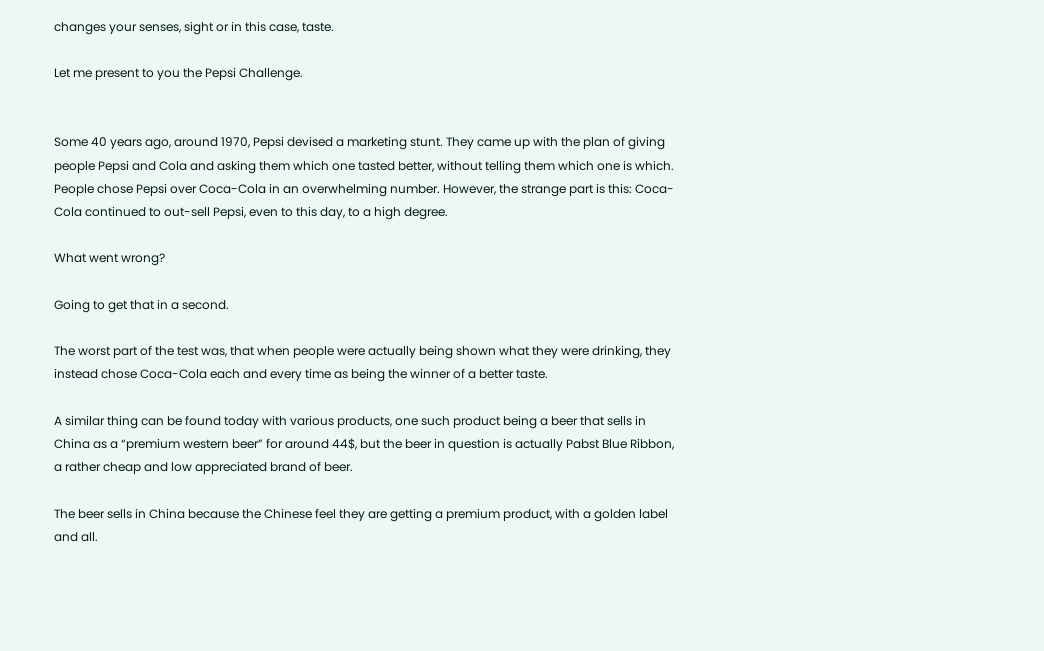changes your senses, sight or in this case, taste.

Let me present to you the Pepsi Challenge.


Some 40 years ago, around 1970, Pepsi devised a marketing stunt. They came up with the plan of giving people Pepsi and Cola and asking them which one tasted better, without telling them which one is which. People chose Pepsi over Coca-Cola in an overwhelming number. However, the strange part is this: Coca-Cola continued to out-sell Pepsi, even to this day, to a high degree.

What went wrong?

Going to get that in a second.

The worst part of the test was, that when people were actually being shown what they were drinking, they instead chose Coca-Cola each and every time as being the winner of a better taste.

A similar thing can be found today with various products, one such product being a beer that sells in China as a “premium western beer” for around 44$, but the beer in question is actually Pabst Blue Ribbon, a rather cheap and low appreciated brand of beer.

The beer sells in China because the Chinese feel they are getting a premium product, with a golden label and all.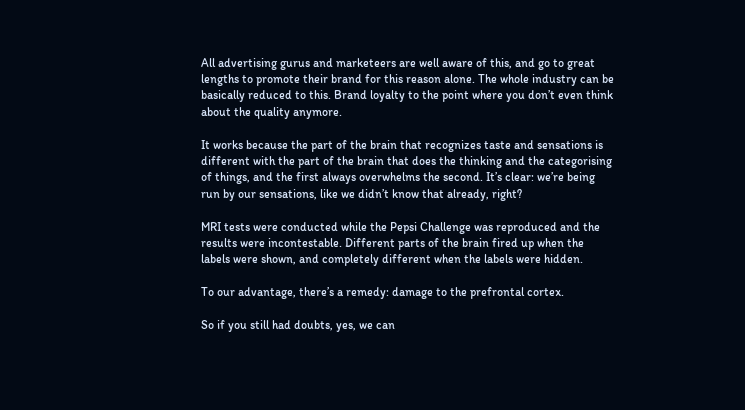All advertising gurus and marketeers are well aware of this, and go to great lengths to promote their brand for this reason alone. The whole industry can be basically reduced to this. Brand loyalty to the point where you don’t even think about the quality anymore.

It works because the part of the brain that recognizes taste and sensations is different with the part of the brain that does the thinking and the categorising of things, and the first always overwhelms the second. It’s clear: we’re being run by our sensations, like we didn’t know that already, right?

MRI tests were conducted while the Pepsi Challenge was reproduced and the results were incontestable. Different parts of the brain fired up when the labels were shown, and completely different when the labels were hidden.

To our advantage, there’s a remedy: damage to the prefrontal cortex.

So if you still had doubts, yes, we can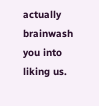actually brainwash you into liking us.